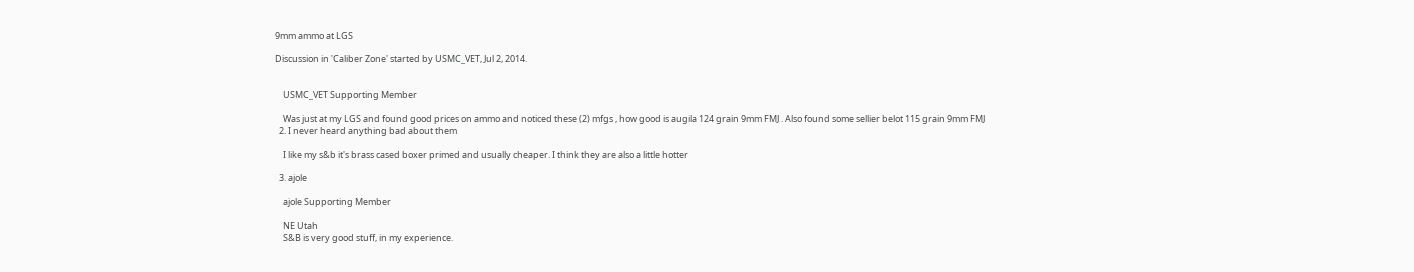9mm ammo at LGS

Discussion in 'Caliber Zone' started by USMC_VET, Jul 2, 2014.


    USMC_VET Supporting Member

    Was just at my LGS and found good prices on ammo and noticed these (2) mfgs , how good is augila 124 grain 9mm FMJ . Also found some sellier belot 115 grain 9mm FMJ
  2. I never heard anything bad about them

    I like my s&b it's brass cased boxer primed and usually cheaper. I think they are also a little hotter

  3. ajole

    ajole Supporting Member

    NE Utah
    S&B is very good stuff, in my experience.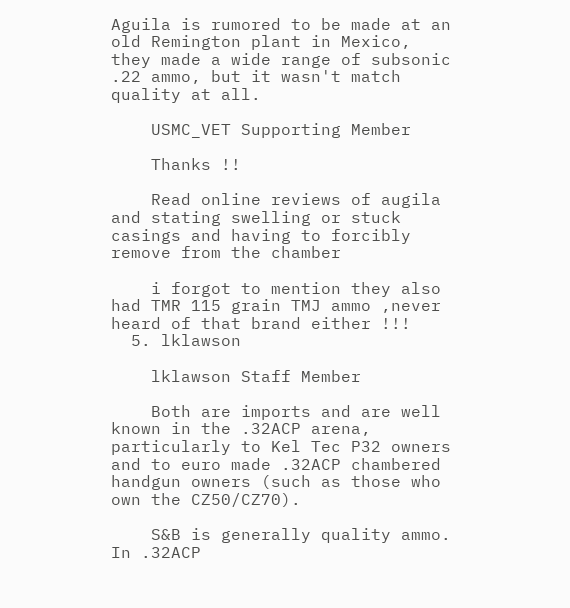Aguila is rumored to be made at an old Remington plant in Mexico, they made a wide range of subsonic .22 ammo, but it wasn't match quality at all.

    USMC_VET Supporting Member

    Thanks !!

    Read online reviews of augila and stating swelling or stuck casings and having to forcibly remove from the chamber

    i forgot to mention they also had TMR 115 grain TMJ ammo ,never heard of that brand either !!!
  5. lklawson

    lklawson Staff Member

    Both are imports and are well known in the .32ACP arena, particularly to Kel Tec P32 owners and to euro made .32ACP chambered handgun owners (such as those who own the CZ50/CZ70).

    S&B is generally quality ammo. In .32ACP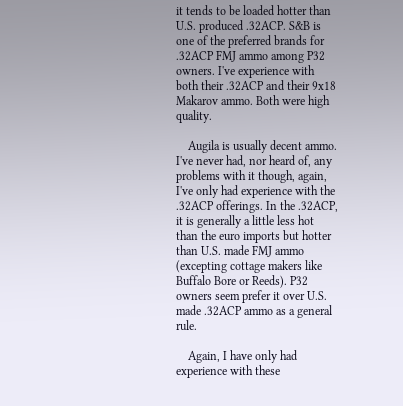it tends to be loaded hotter than U.S. produced .32ACP. S&B is one of the preferred brands for .32ACP FMJ ammo among P32 owners. I've experience with both their .32ACP and their 9x18 Makarov ammo. Both were high quality.

    Augila is usually decent ammo. I've never had, nor heard of, any problems with it though, again, I've only had experience with the .32ACP offerings. In the .32ACP, it is generally a little less hot than the euro imports but hotter than U.S. made FMJ ammo (excepting cottage makers like Buffalo Bore or Reeds). P32 owners seem prefer it over U.S. made .32ACP ammo as a general rule.

    Again, I have only had experience with these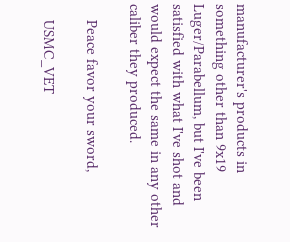manufacturer's products in something other than 9x19 Luger/Parabellum, but I've been satisfied with what I've shot and would expect the same in any other caliber they produced.

    Peace favor your sword,

    USMC_VET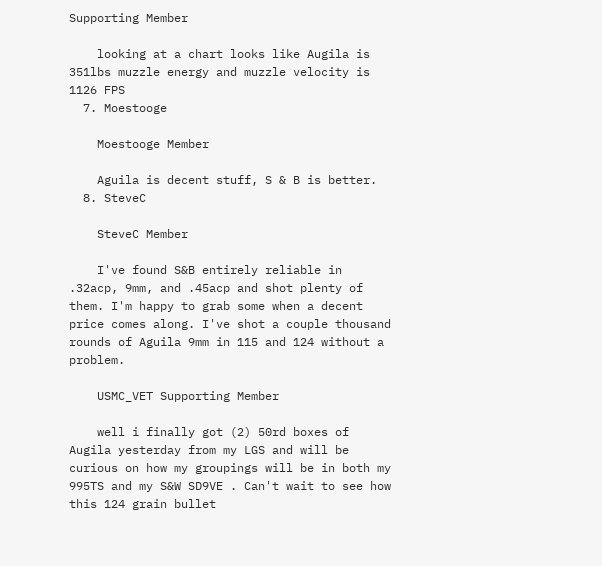Supporting Member

    looking at a chart looks like Augila is 351lbs muzzle energy and muzzle velocity is 1126 FPS
  7. Moestooge

    Moestooge Member

    Aguila is decent stuff, S & B is better.
  8. SteveC

    SteveC Member

    I've found S&B entirely reliable in .32acp, 9mm, and .45acp and shot plenty of them. I'm happy to grab some when a decent price comes along. I've shot a couple thousand rounds of Aguila 9mm in 115 and 124 without a problem.

    USMC_VET Supporting Member

    well i finally got (2) 50rd boxes of Augila yesterday from my LGS and will be curious on how my groupings will be in both my 995TS and my S&W SD9VE . Can't wait to see how this 124 grain bullet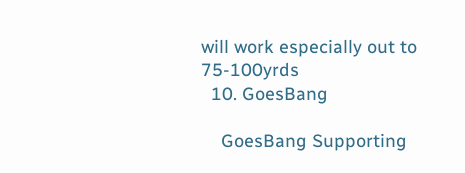will work especially out to 75-100yrds
  10. GoesBang

    GoesBang Supporting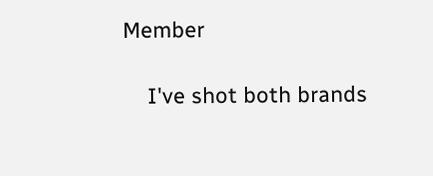Member

    I've shot both brands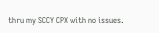thru my SCCY CPX with no issues.